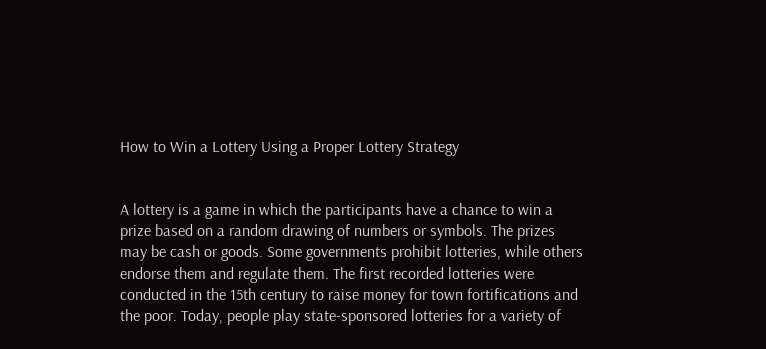How to Win a Lottery Using a Proper Lottery Strategy


A lottery is a game in which the participants have a chance to win a prize based on a random drawing of numbers or symbols. The prizes may be cash or goods. Some governments prohibit lotteries, while others endorse them and regulate them. The first recorded lotteries were conducted in the 15th century to raise money for town fortifications and the poor. Today, people play state-sponsored lotteries for a variety of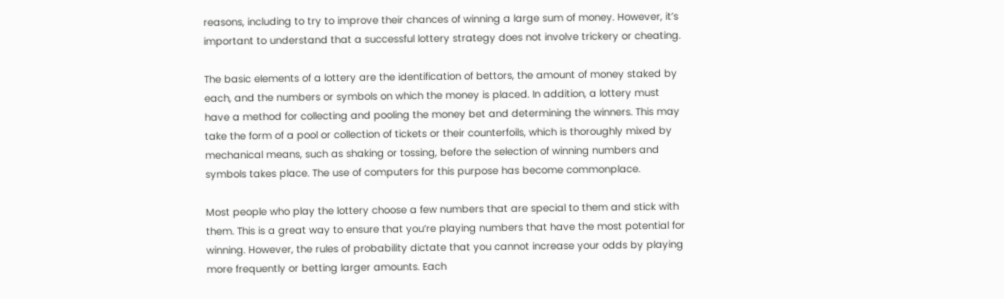reasons, including to try to improve their chances of winning a large sum of money. However, it’s important to understand that a successful lottery strategy does not involve trickery or cheating.

The basic elements of a lottery are the identification of bettors, the amount of money staked by each, and the numbers or symbols on which the money is placed. In addition, a lottery must have a method for collecting and pooling the money bet and determining the winners. This may take the form of a pool or collection of tickets or their counterfoils, which is thoroughly mixed by mechanical means, such as shaking or tossing, before the selection of winning numbers and symbols takes place. The use of computers for this purpose has become commonplace.

Most people who play the lottery choose a few numbers that are special to them and stick with them. This is a great way to ensure that you’re playing numbers that have the most potential for winning. However, the rules of probability dictate that you cannot increase your odds by playing more frequently or betting larger amounts. Each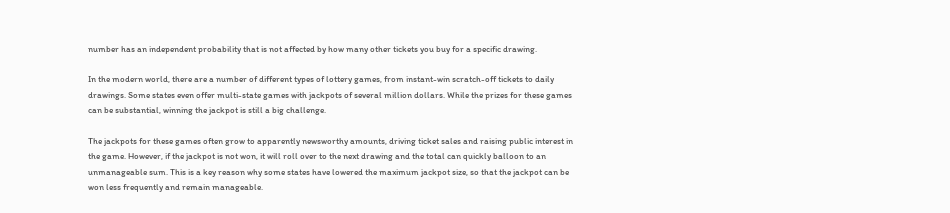number has an independent probability that is not affected by how many other tickets you buy for a specific drawing.

In the modern world, there are a number of different types of lottery games, from instant-win scratch-off tickets to daily drawings. Some states even offer multi-state games with jackpots of several million dollars. While the prizes for these games can be substantial, winning the jackpot is still a big challenge.

The jackpots for these games often grow to apparently newsworthy amounts, driving ticket sales and raising public interest in the game. However, if the jackpot is not won, it will roll over to the next drawing and the total can quickly balloon to an unmanageable sum. This is a key reason why some states have lowered the maximum jackpot size, so that the jackpot can be won less frequently and remain manageable.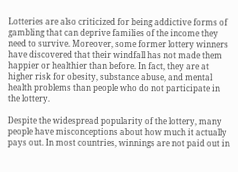Lotteries are also criticized for being addictive forms of gambling that can deprive families of the income they need to survive. Moreover, some former lottery winners have discovered that their windfall has not made them happier or healthier than before. In fact, they are at higher risk for obesity, substance abuse, and mental health problems than people who do not participate in the lottery.

Despite the widespread popularity of the lottery, many people have misconceptions about how much it actually pays out. In most countries, winnings are not paid out in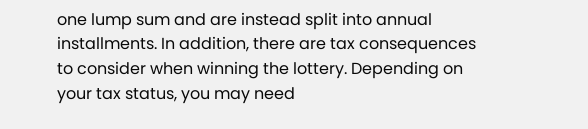one lump sum and are instead split into annual installments. In addition, there are tax consequences to consider when winning the lottery. Depending on your tax status, you may need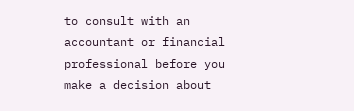to consult with an accountant or financial professional before you make a decision about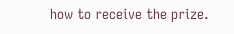how to receive the prize.